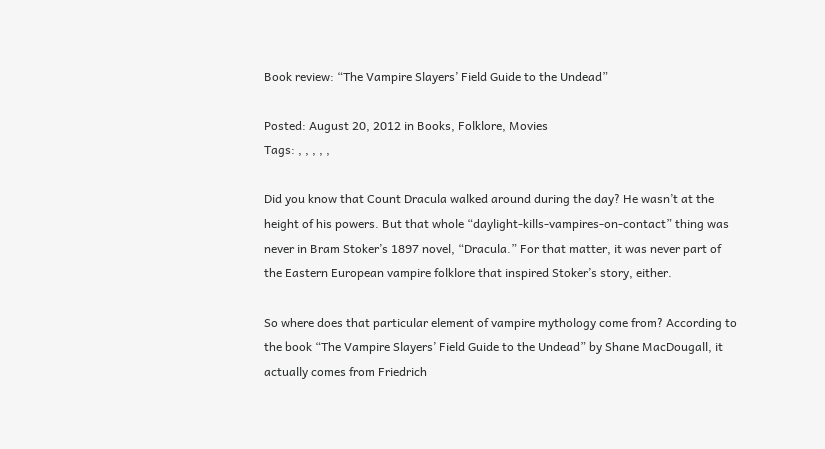Book review: “The Vampire Slayers’ Field Guide to the Undead”

Posted: August 20, 2012 in Books, Folklore, Movies
Tags: , , , , ,

Did you know that Count Dracula walked around during the day? He wasn’t at the height of his powers. But that whole “daylight-kills-vampires-on-contact” thing was never in Bram Stoker’s 1897 novel, “Dracula.” For that matter, it was never part of the Eastern European vampire folklore that inspired Stoker’s story, either.

So where does that particular element of vampire mythology come from? According to the book “The Vampire Slayers’ Field Guide to the Undead” by Shane MacDougall, it actually comes from Friedrich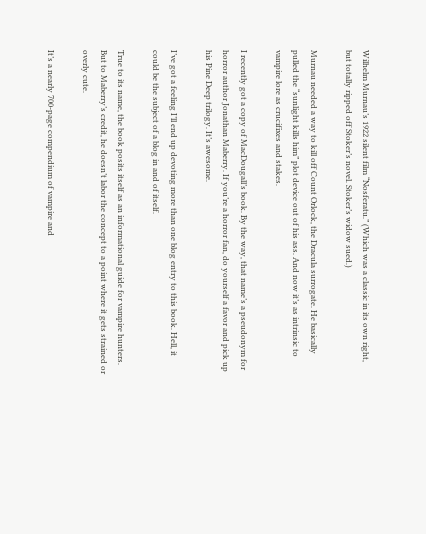Wilhelm Murnau’s 1922 silent film “Nosferatu.” (Which was a classic in its own right, but totally ripped off Stoker’s novel. Stoker’s widow sued.)

Murnau needed a way to kill off Count Orlock, the Dracula surrogate. He basically pulled the “sunlight kills him” plot device out of his ass. And now it’s as intrinsic to vampire lore as crucifixes and stakes.

I recently got a copy of MacDougall’s book. By the way, that name’s a pseudonym for horror author Jonathan Maberry. If you’re a horror fan, do yourself a favor and pick up his Pine Deep trilogy. It’s awesome.

I’ve got a feeling I’ll end up devoting more than one blog entry to this book. Hell, it could be the subject of a blog in and of itself.

True to its name, the book posits itself as an informational guide for vampire hunters. But to Maberry’s credit, he doesn’t labor the concept to a point where it gets strained or overly cute.

It’s a nearly 700-page compendium of vampire and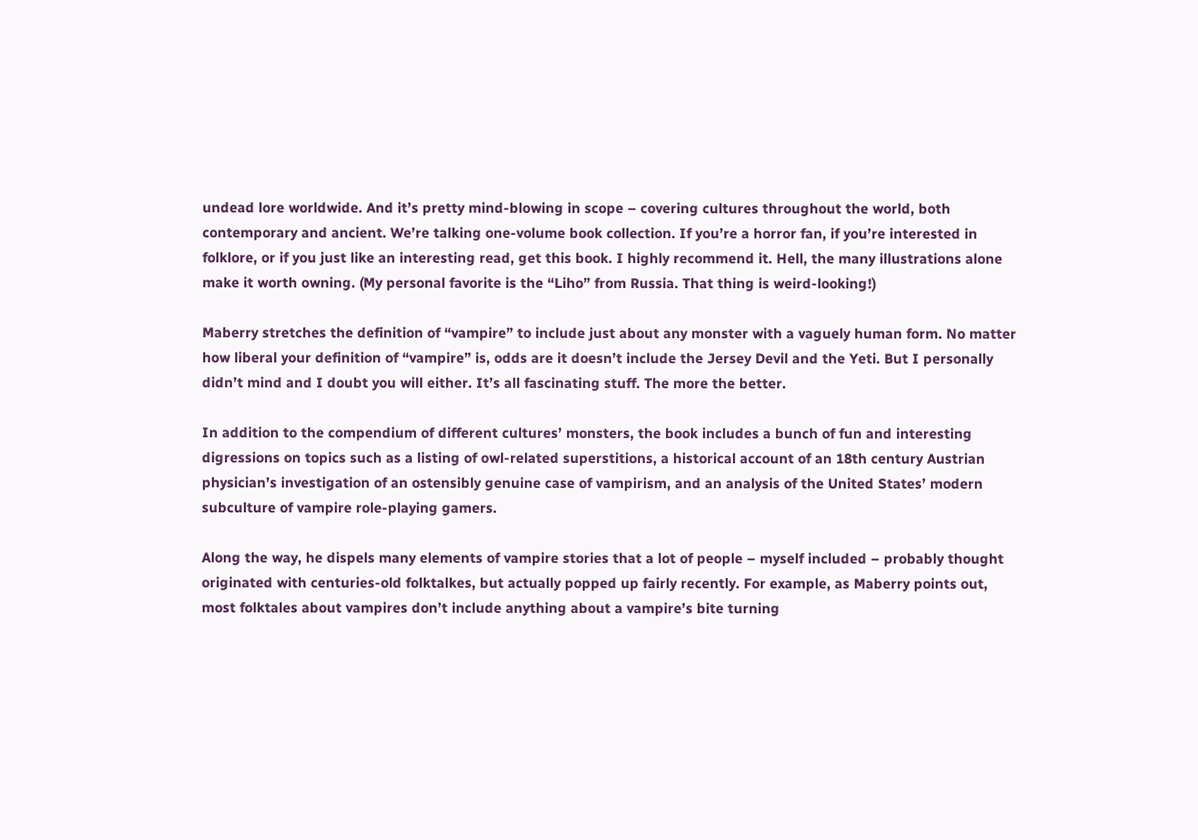undead lore worldwide. And it’s pretty mind-blowing in scope – covering cultures throughout the world, both contemporary and ancient. We’re talking one-volume book collection. If you’re a horror fan, if you’re interested in folklore, or if you just like an interesting read, get this book. I highly recommend it. Hell, the many illustrations alone make it worth owning. (My personal favorite is the “Liho” from Russia. That thing is weird-looking!)

Maberry stretches the definition of “vampire” to include just about any monster with a vaguely human form. No matter how liberal your definition of “vampire” is, odds are it doesn’t include the Jersey Devil and the Yeti. But I personally didn’t mind and I doubt you will either. It’s all fascinating stuff. The more the better.

In addition to the compendium of different cultures’ monsters, the book includes a bunch of fun and interesting digressions on topics such as a listing of owl-related superstitions, a historical account of an 18th century Austrian physician’s investigation of an ostensibly genuine case of vampirism, and an analysis of the United States’ modern subculture of vampire role-playing gamers.

Along the way, he dispels many elements of vampire stories that a lot of people – myself included – probably thought originated with centuries-old folktalkes, but actually popped up fairly recently. For example, as Maberry points out, most folktales about vampires don’t include anything about a vampire’s bite turning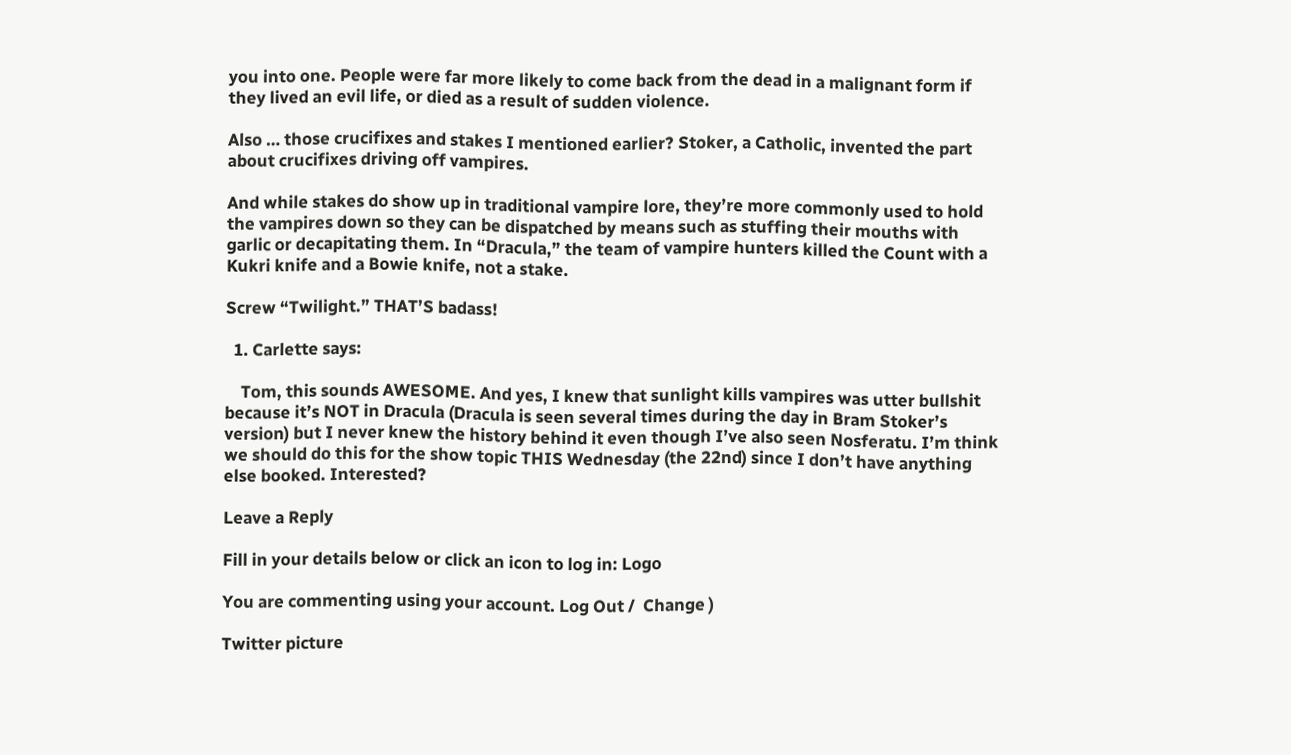you into one. People were far more likely to come back from the dead in a malignant form if they lived an evil life, or died as a result of sudden violence.

Also … those crucifixes and stakes I mentioned earlier? Stoker, a Catholic, invented the part about crucifixes driving off vampires.

And while stakes do show up in traditional vampire lore, they’re more commonly used to hold the vampires down so they can be dispatched by means such as stuffing their mouths with garlic or decapitating them. In “Dracula,” the team of vampire hunters killed the Count with a Kukri knife and a Bowie knife, not a stake.

Screw “Twilight.” THAT’S badass!

  1. Carlette says:

    Tom, this sounds AWESOME. And yes, I knew that sunlight kills vampires was utter bullshit because it’s NOT in Dracula (Dracula is seen several times during the day in Bram Stoker’s version) but I never knew the history behind it even though I’ve also seen Nosferatu. I’m think we should do this for the show topic THIS Wednesday (the 22nd) since I don’t have anything else booked. Interested?

Leave a Reply

Fill in your details below or click an icon to log in: Logo

You are commenting using your account. Log Out /  Change )

Twitter picture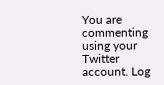You are commenting using your Twitter account. Log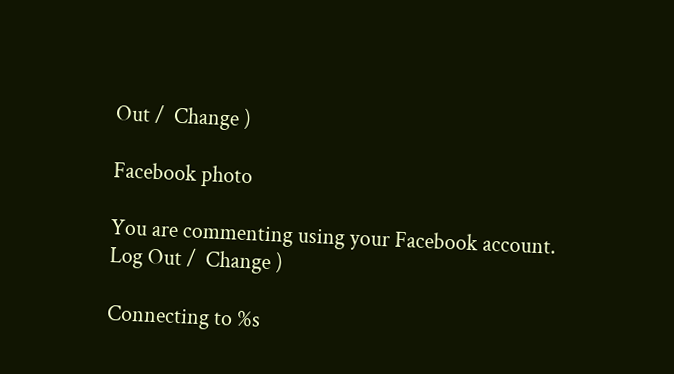Out /  Change )

Facebook photo

You are commenting using your Facebook account. Log Out /  Change )

Connecting to %s